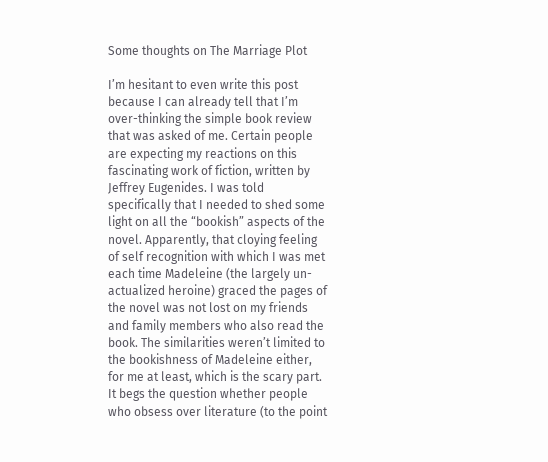Some thoughts on The Marriage Plot

I’m hesitant to even write this post because I can already tell that I’m over-thinking the simple book review that was asked of me. Certain people are expecting my reactions on this fascinating work of fiction, written by Jeffrey Eugenides. I was told specifically that I needed to shed some light on all the “bookish” aspects of the novel. Apparently, that cloying feeling of self recognition with which I was met each time Madeleine (the largely un-actualized heroine) graced the pages of the novel was not lost on my friends and family members who also read the book. The similarities weren’t limited to the bookishness of Madeleine either, for me at least, which is the scary part. It begs the question whether people who obsess over literature (to the point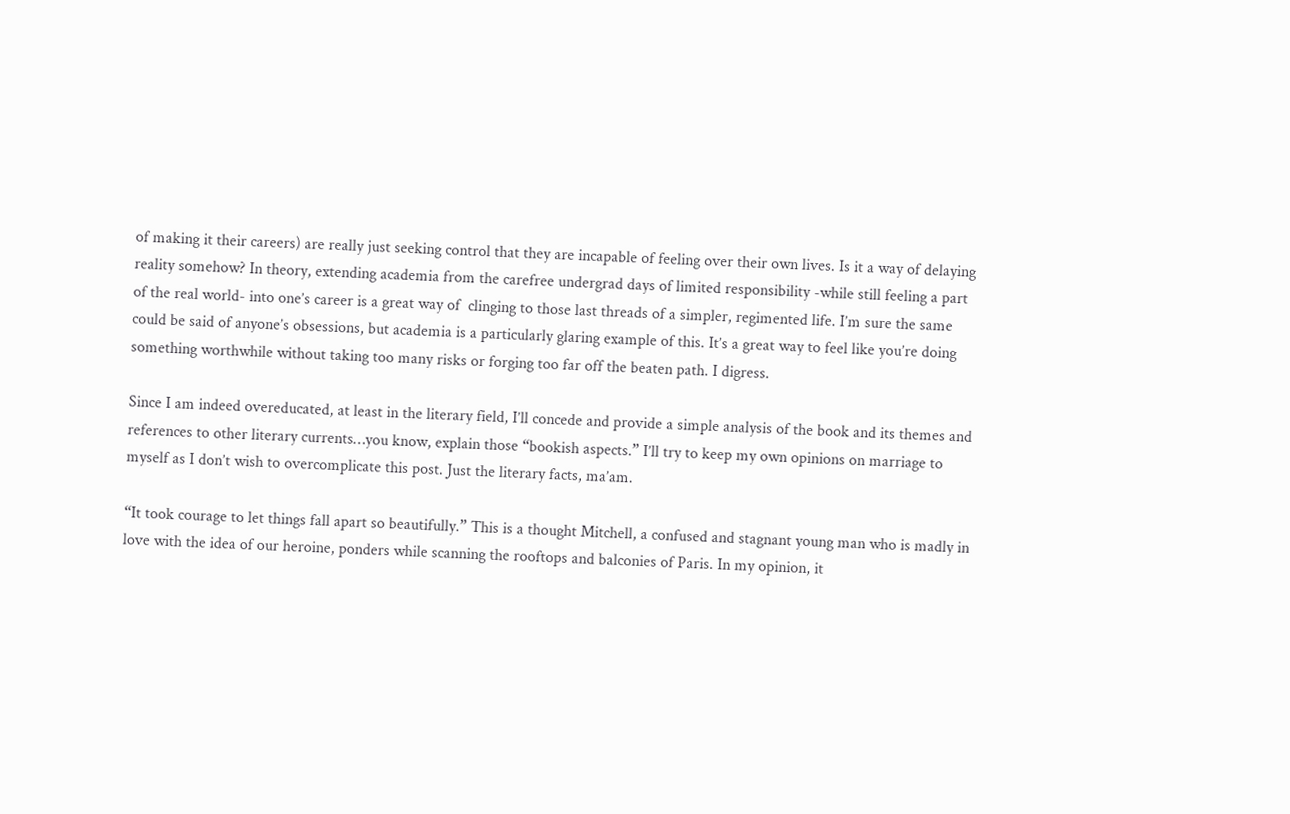of making it their careers) are really just seeking control that they are incapable of feeling over their own lives. Is it a way of delaying reality somehow? In theory, extending academia from the carefree undergrad days of limited responsibility -while still feeling a part of the real world- into one’s career is a great way of  clinging to those last threads of a simpler, regimented life. I’m sure the same could be said of anyone’s obsessions, but academia is a particularly glaring example of this. It’s a great way to feel like you’re doing something worthwhile without taking too many risks or forging too far off the beaten path. I digress.

Since I am indeed overeducated, at least in the literary field, I’ll concede and provide a simple analysis of the book and its themes and references to other literary currents…you know, explain those “bookish aspects.” I’ll try to keep my own opinions on marriage to myself as I don’t wish to overcomplicate this post. Just the literary facts, ma’am.

“It took courage to let things fall apart so beautifully.” This is a thought Mitchell, a confused and stagnant young man who is madly in love with the idea of our heroine, ponders while scanning the rooftops and balconies of Paris. In my opinion, it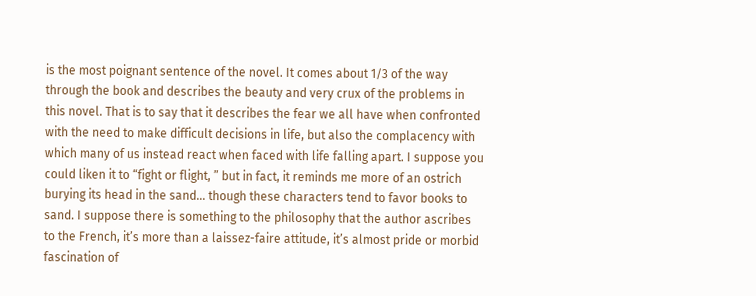is the most poignant sentence of the novel. It comes about 1/3 of the way through the book and describes the beauty and very crux of the problems in this novel. That is to say that it describes the fear we all have when confronted with the need to make difficult decisions in life, but also the complacency with which many of us instead react when faced with life falling apart. I suppose you could liken it to “fight or flight, ” but in fact, it reminds me more of an ostrich burying its head in the sand… though these characters tend to favor books to sand. I suppose there is something to the philosophy that the author ascribes to the French, it’s more than a laissez-faire attitude, it’s almost pride or morbid fascination of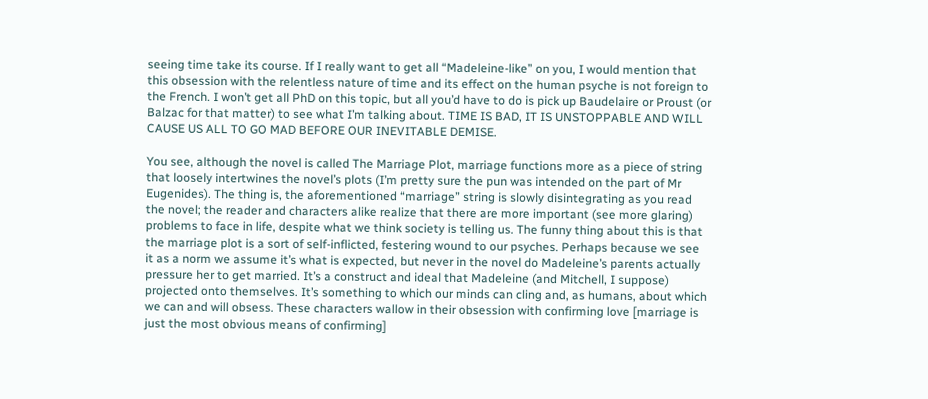seeing time take its course. If I really want to get all “Madeleine-like” on you, I would mention that this obsession with the relentless nature of time and its effect on the human psyche is not foreign to the French. I won’t get all PhD on this topic, but all you’d have to do is pick up Baudelaire or Proust (or Balzac for that matter) to see what I’m talking about. TIME IS BAD, IT IS UNSTOPPABLE AND WILL CAUSE US ALL TO GO MAD BEFORE OUR INEVITABLE DEMISE.

You see, although the novel is called The Marriage Plot, marriage functions more as a piece of string that loosely intertwines the novel’s plots (I’m pretty sure the pun was intended on the part of Mr Eugenides). The thing is, the aforementioned “marriage” string is slowly disintegrating as you read the novel; the reader and characters alike realize that there are more important (see more glaring) problems to face in life, despite what we think society is telling us. The funny thing about this is that the marriage plot is a sort of self-inflicted, festering wound to our psyches. Perhaps because we see it as a norm we assume it’s what is expected, but never in the novel do Madeleine’s parents actually pressure her to get married. It’s a construct and ideal that Madeleine (and Mitchell, I suppose) projected onto themselves. It’s something to which our minds can cling and, as humans, about which we can and will obsess. These characters wallow in their obsession with confirming love [marriage is just the most obvious means of confirming]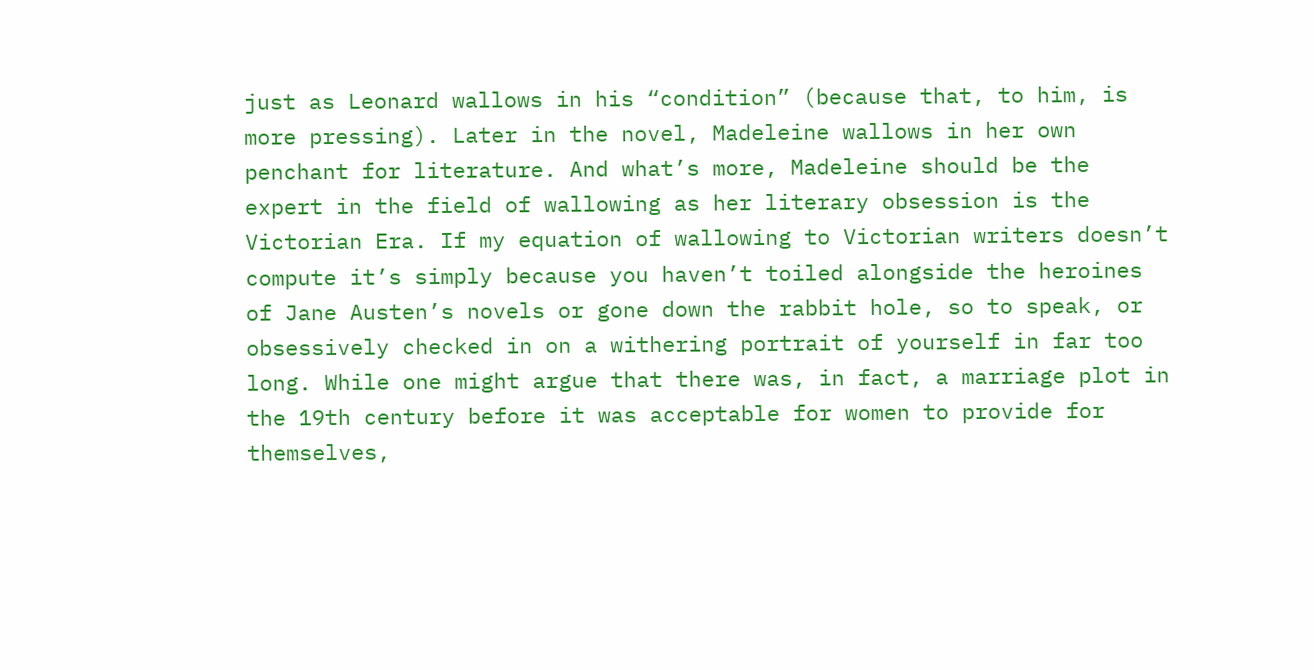just as Leonard wallows in his “condition” (because that, to him, is more pressing). Later in the novel, Madeleine wallows in her own penchant for literature. And what’s more, Madeleine should be the expert in the field of wallowing as her literary obsession is the Victorian Era. If my equation of wallowing to Victorian writers doesn’t compute it’s simply because you haven’t toiled alongside the heroines of Jane Austen’s novels or gone down the rabbit hole, so to speak, or obsessively checked in on a withering portrait of yourself in far too long. While one might argue that there was, in fact, a marriage plot in the 19th century before it was acceptable for women to provide for themselves,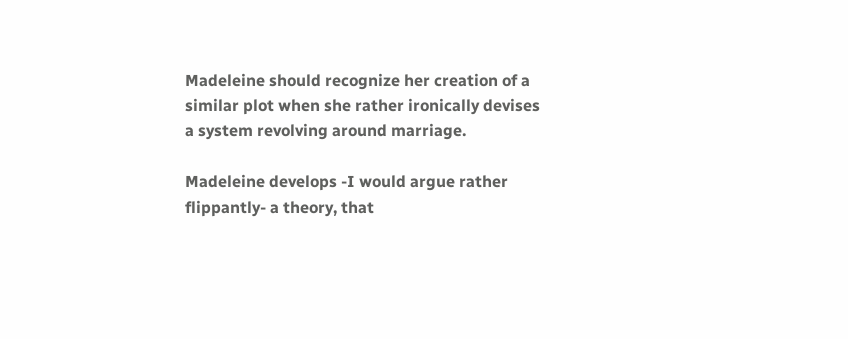Madeleine should recognize her creation of a similar plot when she rather ironically devises a system revolving around marriage.

Madeleine develops -I would argue rather flippantly- a theory, that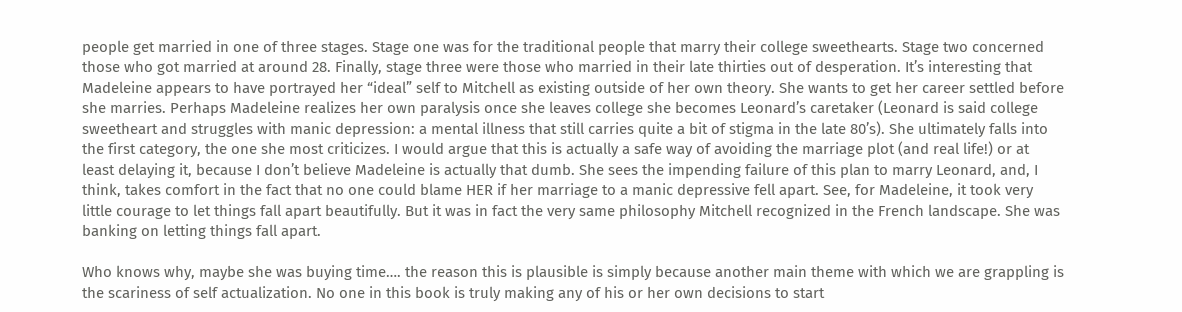people get married in one of three stages. Stage one was for the traditional people that marry their college sweethearts. Stage two concerned those who got married at around 28. Finally, stage three were those who married in their late thirties out of desperation. It’s interesting that Madeleine appears to have portrayed her “ideal” self to Mitchell as existing outside of her own theory. She wants to get her career settled before she marries. Perhaps Madeleine realizes her own paralysis once she leaves college she becomes Leonard’s caretaker (Leonard is said college sweetheart and struggles with manic depression: a mental illness that still carries quite a bit of stigma in the late 80’s). She ultimately falls into the first category, the one she most criticizes. I would argue that this is actually a safe way of avoiding the marriage plot (and real life!) or at least delaying it, because I don’t believe Madeleine is actually that dumb. She sees the impending failure of this plan to marry Leonard, and, I think, takes comfort in the fact that no one could blame HER if her marriage to a manic depressive fell apart. See, for Madeleine, it took very little courage to let things fall apart beautifully. But it was in fact the very same philosophy Mitchell recognized in the French landscape. She was banking on letting things fall apart.

Who knows why, maybe she was buying time…. the reason this is plausible is simply because another main theme with which we are grappling is the scariness of self actualization. No one in this book is truly making any of his or her own decisions to start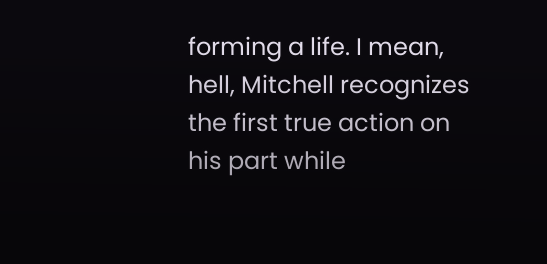forming a life. I mean, hell, Mitchell recognizes the first true action on his part while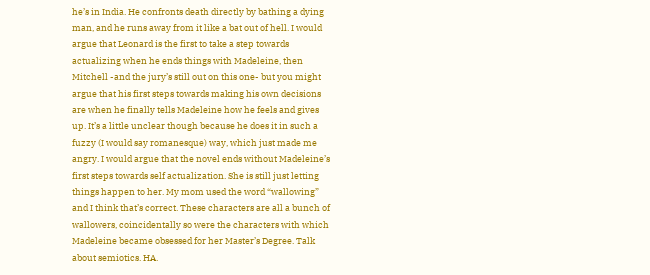he’s in India. He confronts death directly by bathing a dying man, and he runs away from it like a bat out of hell. I would argue that Leonard is the first to take a step towards actualizing when he ends things with Madeleine, then Mitchell -and the jury’s still out on this one- but you might argue that his first steps towards making his own decisions are when he finally tells Madeleine how he feels and gives up. It’s a little unclear though because he does it in such a fuzzy (I would say romanesque) way, which just made me angry. I would argue that the novel ends without Madeleine’s first steps towards self actualization. She is still just letting things happen to her. My mom used the word “wallowing” and I think that’s correct. These characters are all a bunch of wallowers, coincidentally so were the characters with which Madeleine became obsessed for her Master’s Degree. Talk about semiotics. HA.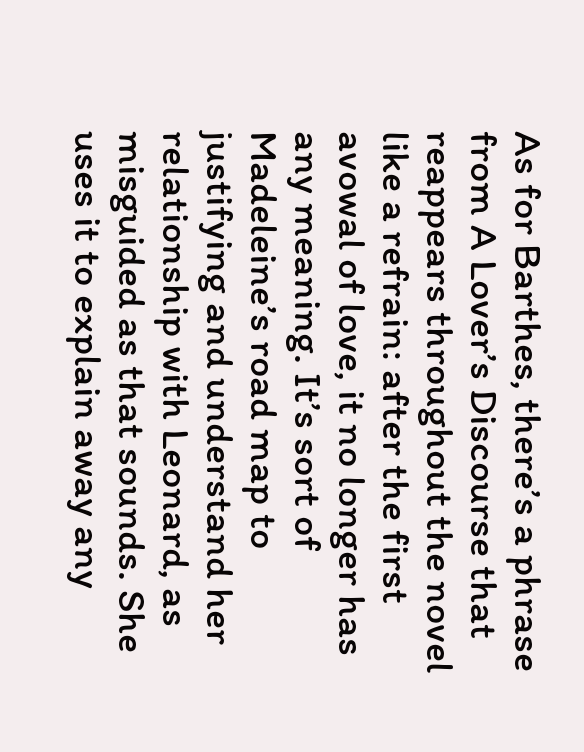As for Barthes, there’s a phrase from A Lover’s Discourse that reappears throughout the novel like a refrain: after the first avowal of love, it no longer has any meaning. It’s sort of Madeleine’s road map to justifying and understand her relationship with Leonard, as misguided as that sounds. She uses it to explain away any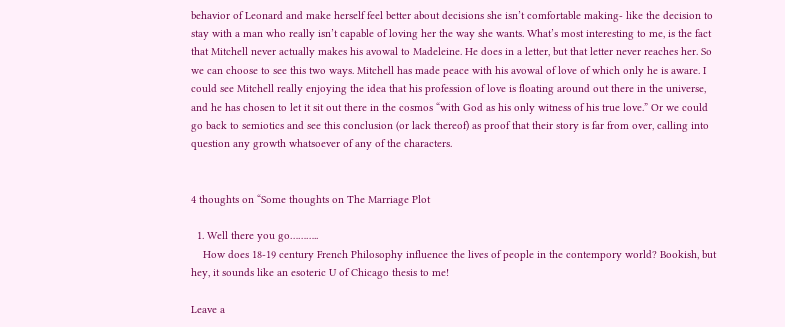behavior of Leonard and make herself feel better about decisions she isn’t comfortable making- like the decision to stay with a man who really isn’t capable of loving her the way she wants. What’s most interesting to me, is the fact that Mitchell never actually makes his avowal to Madeleine. He does in a letter, but that letter never reaches her. So we can choose to see this two ways. Mitchell has made peace with his avowal of love of which only he is aware. I could see Mitchell really enjoying the idea that his profession of love is floating around out there in the universe, and he has chosen to let it sit out there in the cosmos “with God as his only witness of his true love.” Or we could go back to semiotics and see this conclusion (or lack thereof) as proof that their story is far from over, calling into question any growth whatsoever of any of the characters.


4 thoughts on “Some thoughts on The Marriage Plot

  1. Well there you go………..
    How does 18-19 century French Philosophy influence the lives of people in the contempory world? Bookish, but hey, it sounds like an esoteric U of Chicago thesis to me!

Leave a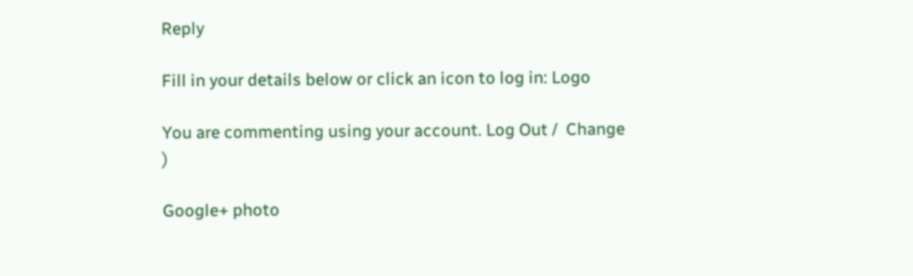Reply

Fill in your details below or click an icon to log in: Logo

You are commenting using your account. Log Out /  Change )

Google+ photo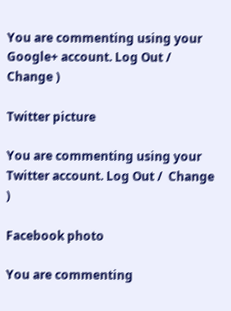You are commenting using your Google+ account. Log Out /  Change )

Twitter picture

You are commenting using your Twitter account. Log Out /  Change )

Facebook photo

You are commenting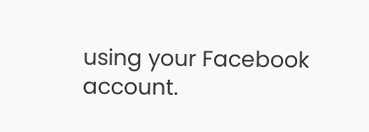using your Facebook account.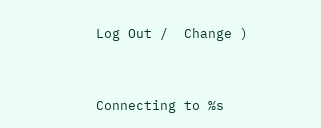Log Out /  Change )


Connecting to %s